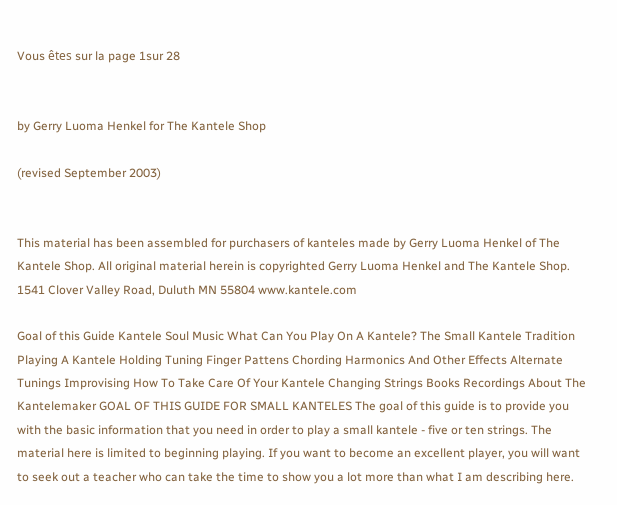Vous êtes sur la page 1sur 28


by Gerry Luoma Henkel for The Kantele Shop

(revised September 2003)


This material has been assembled for purchasers of kanteles made by Gerry Luoma Henkel of The Kantele Shop. All original material herein is copyrighted Gerry Luoma Henkel and The Kantele Shop. 1541 Clover Valley Road, Duluth MN 55804 www.kantele.com

Goal of this Guide Kantele Soul Music What Can You Play On A Kantele? The Small Kantele Tradition Playing A Kantele Holding Tuning Finger Pattens Chording Harmonics And Other Effects Alternate Tunings Improvising How To Take Care Of Your Kantele Changing Strings Books Recordings About The Kantelemaker GOAL OF THIS GUIDE FOR SMALL KANTELES The goal of this guide is to provide you with the basic information that you need in order to play a small kantele - five or ten strings. The material here is limited to beginning playing. If you want to become an excellent player, you will want to seek out a teacher who can take the time to show you a lot more than what I am describing here.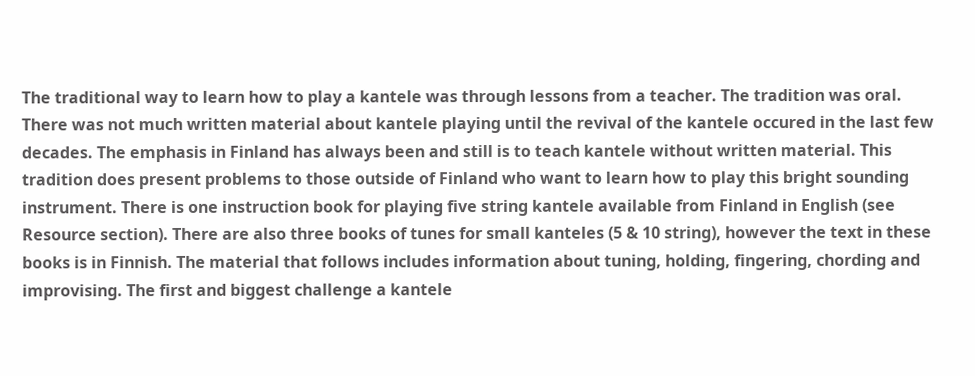The traditional way to learn how to play a kantele was through lessons from a teacher. The tradition was oral. There was not much written material about kantele playing until the revival of the kantele occured in the last few decades. The emphasis in Finland has always been and still is to teach kantele without written material. This tradition does present problems to those outside of Finland who want to learn how to play this bright sounding instrument. There is one instruction book for playing five string kantele available from Finland in English (see Resource section). There are also three books of tunes for small kanteles (5 & 10 string), however the text in these books is in Finnish. The material that follows includes information about tuning, holding, fingering, chording and improvising. The first and biggest challenge a kantele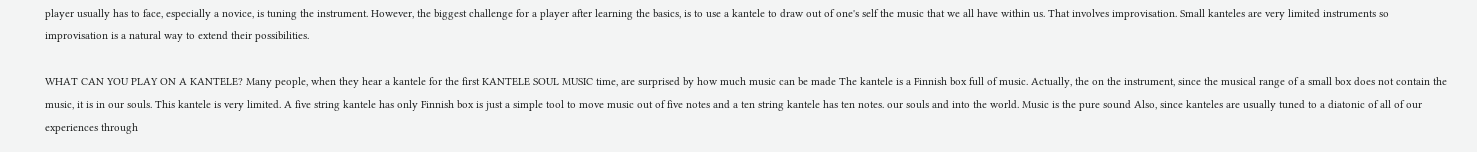player usually has to face, especially a novice, is tuning the instrument. However, the biggest challenge for a player after learning the basics, is to use a kantele to draw out of one's self the music that we all have within us. That involves improvisation. Small kanteles are very limited instruments so improvisation is a natural way to extend their possibilities.

WHAT CAN YOU PLAY ON A KANTELE? Many people, when they hear a kantele for the first KANTELE SOUL MUSIC time, are surprised by how much music can be made The kantele is a Finnish box full of music. Actually, the on the instrument, since the musical range of a small box does not contain the music, it is in our souls. This kantele is very limited. A five string kantele has only Finnish box is just a simple tool to move music out of five notes and a ten string kantele has ten notes. our souls and into the world. Music is the pure sound Also, since kanteles are usually tuned to a diatonic of all of our experiences through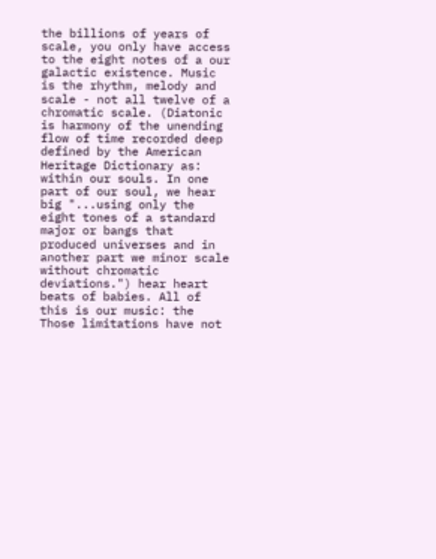the billions of years of scale, you only have access to the eight notes of a our galactic existence. Music is the rhythm, melody and scale - not all twelve of a chromatic scale. (Diatonic is harmony of the unending flow of time recorded deep defined by the American Heritage Dictionary as: within our souls. In one part of our soul, we hear big "...using only the eight tones of a standard major or bangs that produced universes and in another part we minor scale without chromatic deviations.") hear heart beats of babies. All of this is our music: the Those limitations have not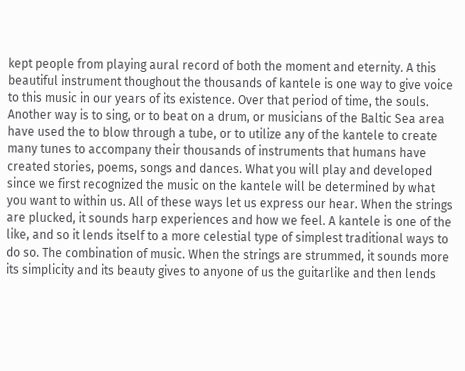kept people from playing aural record of both the moment and eternity. A this beautiful instrument thoughout the thousands of kantele is one way to give voice to this music in our years of its existence. Over that period of time, the souls. Another way is to sing, or to beat on a drum, or musicians of the Baltic Sea area have used the to blow through a tube, or to utilize any of the kantele to create many tunes to accompany their thousands of instruments that humans have created stories, poems, songs and dances. What you will play and developed since we first recognized the music on the kantele will be determined by what you want to within us. All of these ways let us express our hear. When the strings are plucked, it sounds harp experiences and how we feel. A kantele is one of the like, and so it lends itself to a more celestial type of simplest traditional ways to do so. The combination of music. When the strings are strummed, it sounds more its simplicity and its beauty gives to anyone of us the guitarlike and then lends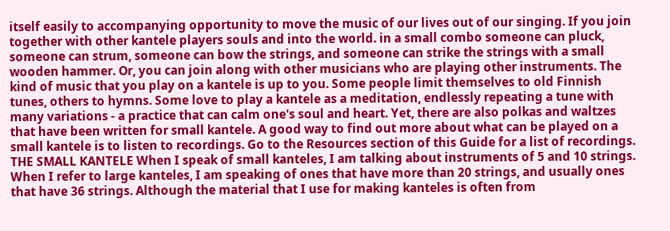itself easily to accompanying opportunity to move the music of our lives out of our singing. If you join together with other kantele players souls and into the world. in a small combo someone can pluck, someone can strum, someone can bow the strings, and someone can strike the strings with a small wooden hammer. Or, you can join along with other musicians who are playing other instruments. The kind of music that you play on a kantele is up to you. Some people limit themselves to old Finnish tunes, others to hymns. Some love to play a kantele as a meditation, endlessly repeating a tune with many variations - a practice that can calm one's soul and heart. Yet, there are also polkas and waltzes that have been written for small kantele. A good way to find out more about what can be played on a small kantele is to listen to recordings. Go to the Resources section of this Guide for a list of recordings. THE SMALL KANTELE When I speak of small kanteles, I am talking about instruments of 5 and 10 strings. When I refer to large kanteles, I am speaking of ones that have more than 20 strings, and usually ones that have 36 strings. Although the material that I use for making kanteles is often from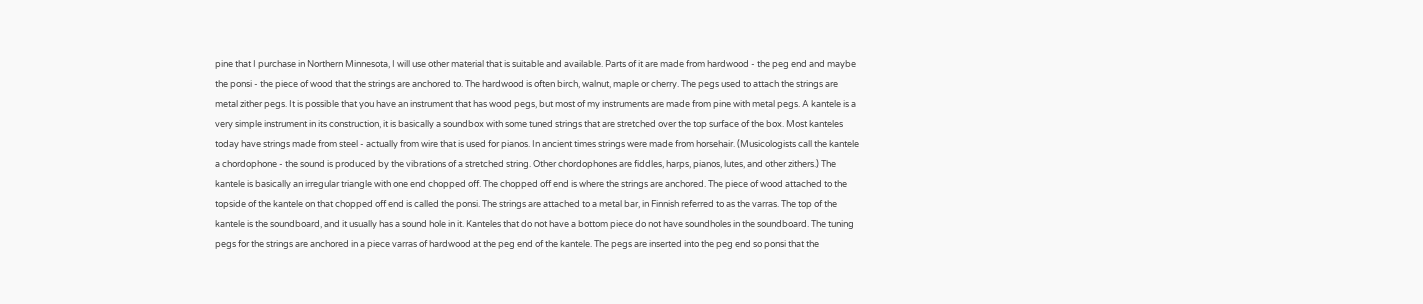pine that I purchase in Northern Minnesota, I will use other material that is suitable and available. Parts of it are made from hardwood - the peg end and maybe the ponsi - the piece of wood that the strings are anchored to. The hardwood is often birch, walnut, maple or cherry. The pegs used to attach the strings are metal zither pegs. It is possible that you have an instrument that has wood pegs, but most of my instruments are made from pine with metal pegs. A kantele is a very simple instrument in its construction, it is basically a soundbox with some tuned strings that are stretched over the top surface of the box. Most kanteles today have strings made from steel - actually from wire that is used for pianos. In ancient times strings were made from horsehair. (Musicologists call the kantele a chordophone - the sound is produced by the vibrations of a stretched string. Other chordophones are fiddles, harps, pianos, lutes, and other zithers.) The kantele is basically an irregular triangle with one end chopped off. The chopped off end is where the strings are anchored. The piece of wood attached to the topside of the kantele on that chopped off end is called the ponsi. The strings are attached to a metal bar, in Finnish referred to as the varras. The top of the kantele is the soundboard, and it usually has a sound hole in it. Kanteles that do not have a bottom piece do not have soundholes in the soundboard. The tuning pegs for the strings are anchored in a piece varras of hardwood at the peg end of the kantele. The pegs are inserted into the peg end so ponsi that the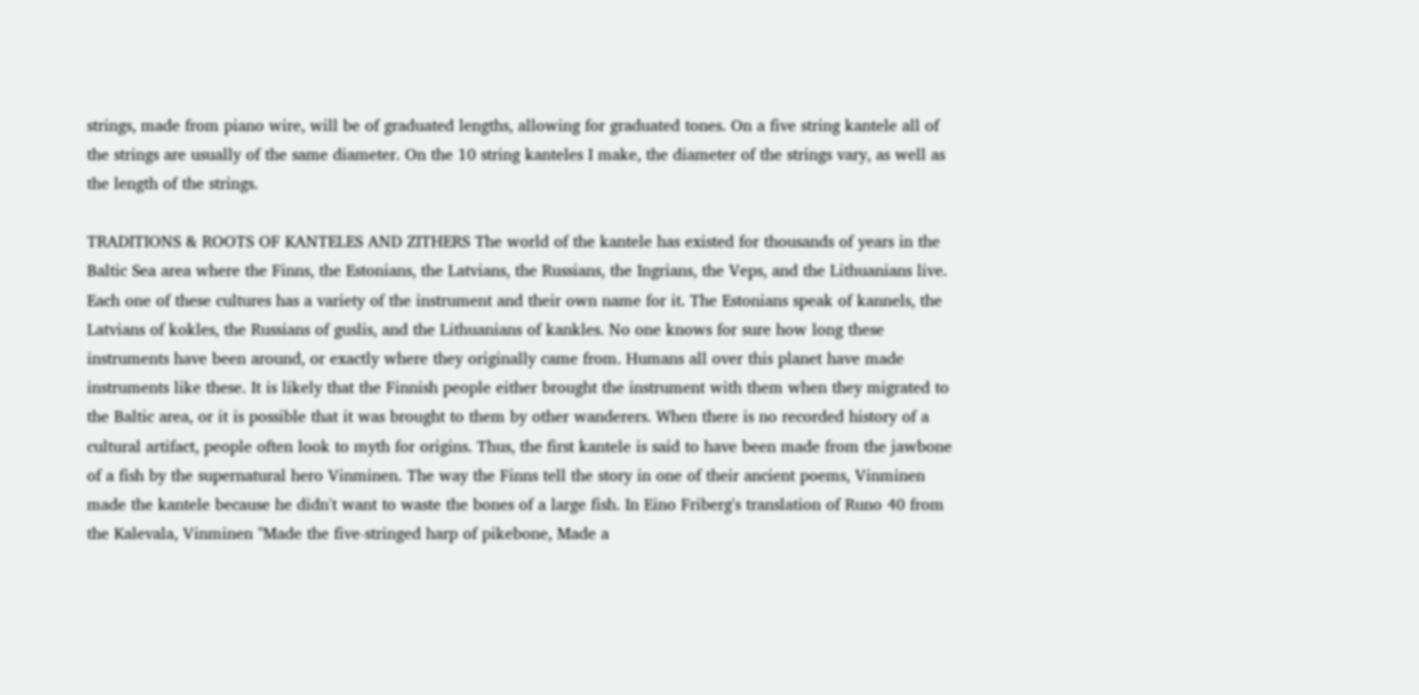strings, made from piano wire, will be of graduated lengths, allowing for graduated tones. On a five string kantele all of the strings are usually of the same diameter. On the 10 string kanteles I make, the diameter of the strings vary, as well as the length of the strings.

TRADITIONS & ROOTS OF KANTELES AND ZITHERS The world of the kantele has existed for thousands of years in the Baltic Sea area where the Finns, the Estonians, the Latvians, the Russians, the Ingrians, the Veps, and the Lithuanians live. Each one of these cultures has a variety of the instrument and their own name for it. The Estonians speak of kannels, the Latvians of kokles, the Russians of guslis, and the Lithuanians of kankles. No one knows for sure how long these instruments have been around, or exactly where they originally came from. Humans all over this planet have made instruments like these. It is likely that the Finnish people either brought the instrument with them when they migrated to the Baltic area, or it is possible that it was brought to them by other wanderers. When there is no recorded history of a cultural artifact, people often look to myth for origins. Thus, the first kantele is said to have been made from the jawbone of a fish by the supernatural hero Vinminen. The way the Finns tell the story in one of their ancient poems, Vinminen made the kantele because he didn't want to waste the bones of a large fish. In Eino Friberg's translation of Runo 40 from the Kalevala, Vinminen "Made the five-stringed harp of pikebone, Made a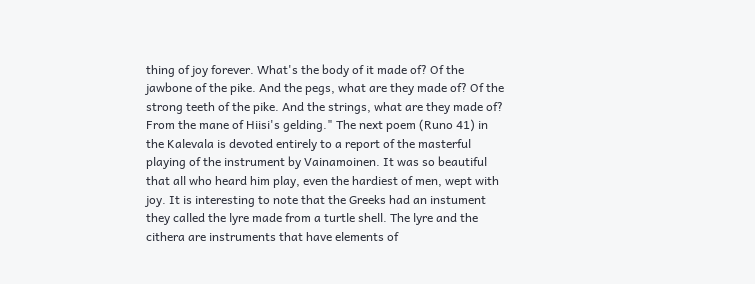thing of joy forever. What's the body of it made of? Of the jawbone of the pike. And the pegs, what are they made of? Of the strong teeth of the pike. And the strings, what are they made of? From the mane of Hiisi's gelding." The next poem (Runo 41) in the Kalevala is devoted entirely to a report of the masterful playing of the instrument by Vainamoinen. It was so beautiful that all who heard him play, even the hardiest of men, wept with joy. It is interesting to note that the Greeks had an instument they called the lyre made from a turtle shell. The lyre and the cithera are instruments that have elements of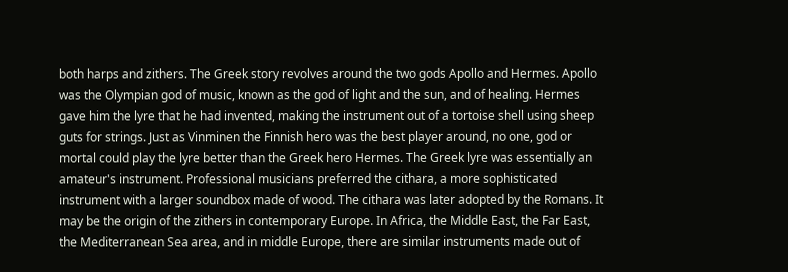both harps and zithers. The Greek story revolves around the two gods Apollo and Hermes. Apollo was the Olympian god of music, known as the god of light and the sun, and of healing. Hermes gave him the lyre that he had invented, making the instrument out of a tortoise shell using sheep guts for strings. Just as Vinminen the Finnish hero was the best player around, no one, god or mortal could play the lyre better than the Greek hero Hermes. The Greek lyre was essentially an amateur's instrument. Professional musicians preferred the cithara, a more sophisticated instrument with a larger soundbox made of wood. The cithara was later adopted by the Romans. It may be the origin of the zithers in contemporary Europe. In Africa, the Middle East, the Far East, the Mediterranean Sea area, and in middle Europe, there are similar instruments made out of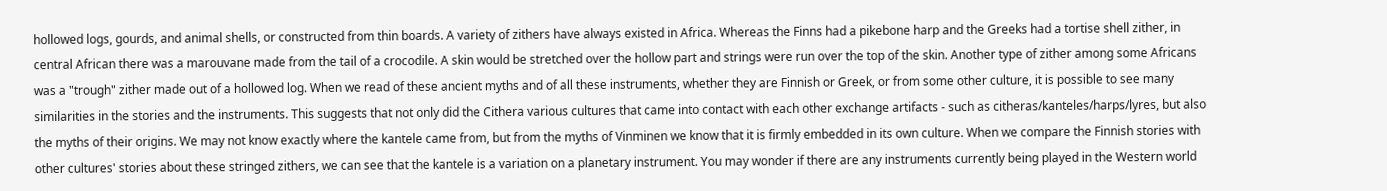hollowed logs, gourds, and animal shells, or constructed from thin boards. A variety of zithers have always existed in Africa. Whereas the Finns had a pikebone harp and the Greeks had a tortise shell zither, in central African there was a marouvane made from the tail of a crocodile. A skin would be stretched over the hollow part and strings were run over the top of the skin. Another type of zither among some Africans was a "trough" zither made out of a hollowed log. When we read of these ancient myths and of all these instruments, whether they are Finnish or Greek, or from some other culture, it is possible to see many similarities in the stories and the instruments. This suggests that not only did the Cithera various cultures that came into contact with each other exchange artifacts - such as citheras/kanteles/harps/lyres, but also the myths of their origins. We may not know exactly where the kantele came from, but from the myths of Vinminen we know that it is firmly embedded in its own culture. When we compare the Finnish stories with other cultures' stories about these stringed zithers, we can see that the kantele is a variation on a planetary instrument. You may wonder if there are any instruments currently being played in the Western world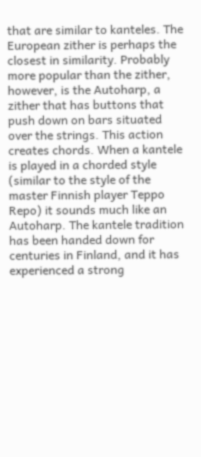that are similar to kanteles. The European zither is perhaps the closest in similarity. Probably more popular than the zither, however, is the Autoharp, a zither that has buttons that push down on bars situated over the strings. This action creates chords. When a kantele is played in a chorded style (similar to the style of the master Finnish player Teppo Repo) it sounds much like an Autoharp. The kantele tradition has been handed down for centuries in Finland, and it has experienced a strong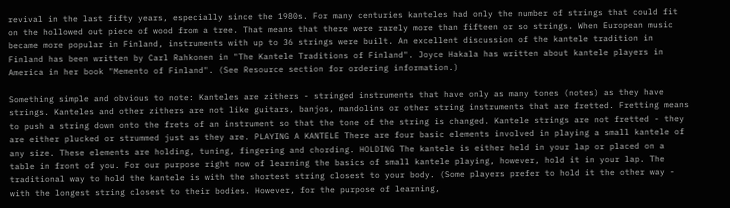revival in the last fifty years, especially since the 1980s. For many centuries kanteles had only the number of strings that could fit on the hollowed out piece of wood from a tree. That means that there were rarely more than fifteen or so strings. When European music became more popular in Finland, instruments with up to 36 strings were built. An excellent discussion of the kantele tradition in Finland has been written by Carl Rahkonen in "The Kantele Traditions of Finland". Joyce Hakala has written about kantele players in America in her book "Memento of Finland". (See Resource section for ordering information.)

Something simple and obvious to note: Kanteles are zithers - stringed instruments that have only as many tones (notes) as they have strings. Kanteles and other zithers are not like guitars, banjos, mandolins or other string instruments that are fretted. Fretting means to push a string down onto the frets of an instrument so that the tone of the string is changed. Kantele strings are not fretted - they are either plucked or strummed just as they are. PLAYING A KANTELE There are four basic elements involved in playing a small kantele of any size. These elements are holding, tuning, fingering and chording. HOLDING The kantele is either held in your lap or placed on a table in front of you. For our purpose right now of learning the basics of small kantele playing, however, hold it in your lap. The traditional way to hold the kantele is with the shortest string closest to your body. (Some players prefer to hold it the other way - with the longest string closest to their bodies. However, for the purpose of learning,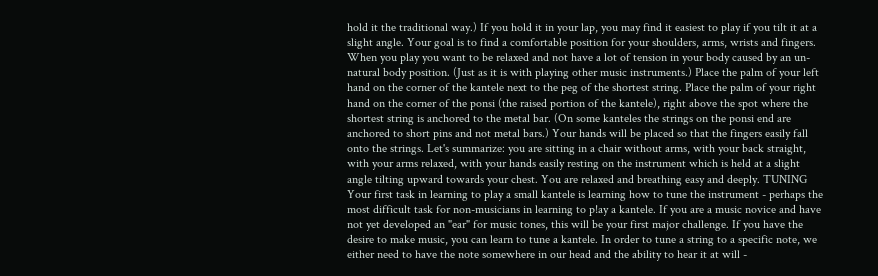hold it the traditional way.) If you hold it in your lap, you may find it easiest to play if you tilt it at a slight angle. Your goal is to find a comfortable position for your shoulders, arms, wrists and fingers. When you play you want to be relaxed and not have a lot of tension in your body caused by an un-natural body position. (Just as it is with playing other music instruments.) Place the palm of your left hand on the corner of the kantele next to the peg of the shortest string. Place the palm of your right hand on the corner of the ponsi (the raised portion of the kantele), right above the spot where the shortest string is anchored to the metal bar. (On some kanteles the strings on the ponsi end are anchored to short pins and not metal bars.) Your hands will be placed so that the fingers easily fall onto the strings. Let's summarize: you are sitting in a chair without arms, with your back straight, with your arms relaxed, with your hands easily resting on the instrument which is held at a slight angle tilting upward towards your chest. You are relaxed and breathing easy and deeply. TUNING Your first task in learning to play a small kantele is learning how to tune the instrument - perhaps the most difficult task for non-musicians in learning to p!ay a kantele. If you are a music novice and have not yet developed an "ear" for music tones, this will be your first major challenge. If you have the desire to make music, you can learn to tune a kantele. In order to tune a string to a specific note, we either need to have the note somewhere in our head and the ability to hear it at will -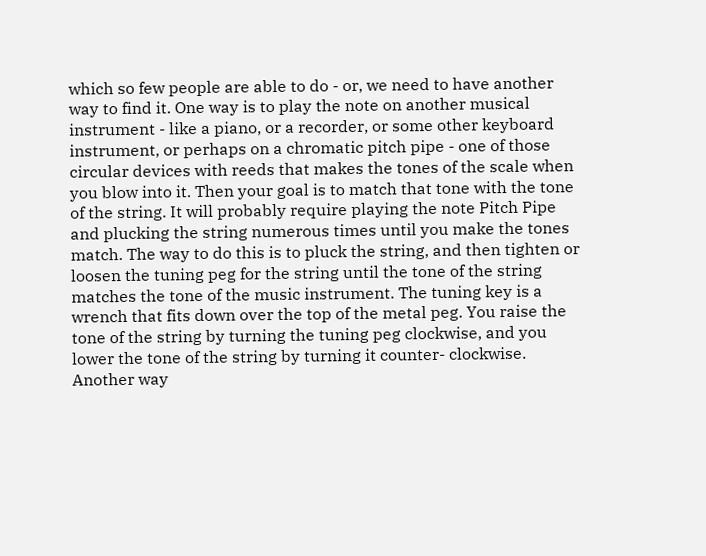which so few people are able to do - or, we need to have another way to find it. One way is to play the note on another musical instrument - like a piano, or a recorder, or some other keyboard instrument, or perhaps on a chromatic pitch pipe - one of those circular devices with reeds that makes the tones of the scale when you blow into it. Then your goal is to match that tone with the tone of the string. It will probably require playing the note Pitch Pipe and plucking the string numerous times until you make the tones match. The way to do this is to pluck the string, and then tighten or loosen the tuning peg for the string until the tone of the string matches the tone of the music instrument. The tuning key is a wrench that fits down over the top of the metal peg. You raise the tone of the string by turning the tuning peg clockwise, and you lower the tone of the string by turning it counter- clockwise. Another way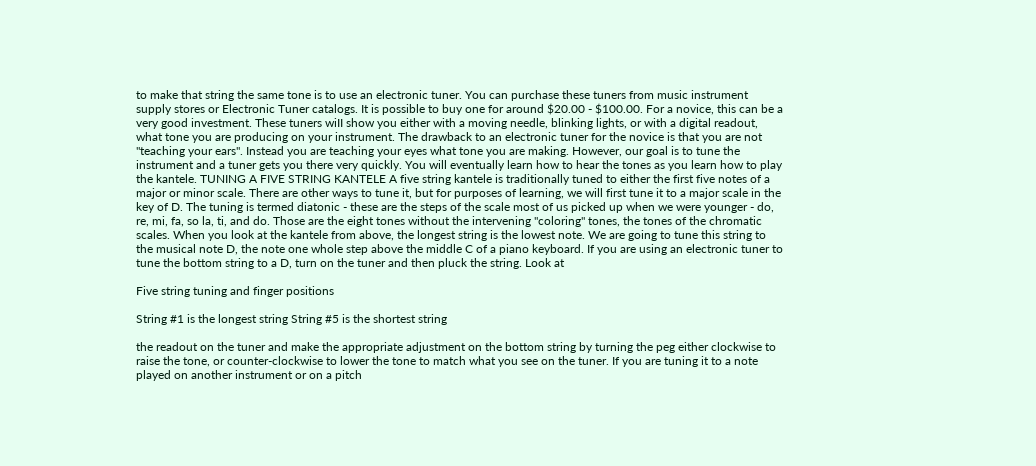to make that string the same tone is to use an electronic tuner. You can purchase these tuners from music instrument supply stores or Electronic Tuner catalogs. It is possible to buy one for around $20.00 - $100.00. For a novice, this can be a very good investment. These tuners wiII show you either with a moving needle, blinking lights, or with a digital readout, what tone you are producing on your instrument. The drawback to an electronic tuner for the novice is that you are not "teaching your ears". Instead you are teaching your eyes what tone you are making. However, our goal is to tune the instrument and a tuner gets you there very quickly. You will eventually learn how to hear the tones as you learn how to play the kantele. TUNING A FIVE STRING KANTELE A five string kantele is traditionally tuned to either the first five notes of a major or minor scale. There are other ways to tune it, but for purposes of learning, we will first tune it to a major scale in the key of D. The tuning is termed diatonic - these are the steps of the scale most of us picked up when we were younger - do, re, mi, fa, so la, ti, and do. Those are the eight tones without the intervening "coloring" tones, the tones of the chromatic scales. When you look at the kantele from above, the longest string is the lowest note. We are going to tune this string to the musical note D, the note one whole step above the middle C of a piano keyboard. If you are using an electronic tuner to tune the bottom string to a D, turn on the tuner and then pluck the string. Look at

Five string tuning and finger positions

String #1 is the longest string String #5 is the shortest string

the readout on the tuner and make the appropriate adjustment on the bottom string by turning the peg either clockwise to raise the tone, or counter-clockwise to lower the tone to match what you see on the tuner. If you are tuning it to a note played on another instrument or on a pitch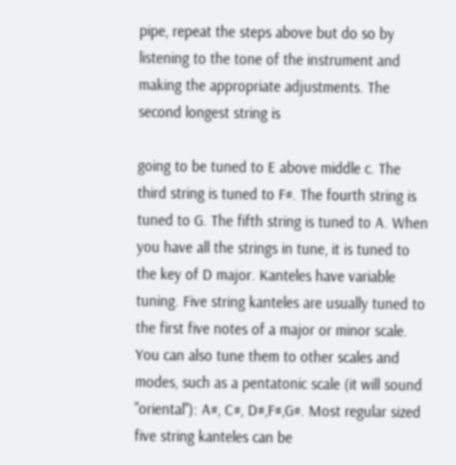pipe, repeat the steps above but do so by listening to the tone of the instrument and making the appropriate adjustments. The second longest string is

going to be tuned to E above middle c. The third string is tuned to F#. The fourth string is tuned to G. The fifth string is tuned to A. When you have all the strings in tune, it is tuned to the key of D major. Kanteles have variable tuning. Five string kanteles are usually tuned to the first five notes of a major or minor scale. You can also tune them to other scales and modes, such as a pentatonic scale (it will sound "oriental"): A#, C#, D#,F#,G#. Most regular sized five string kanteles can be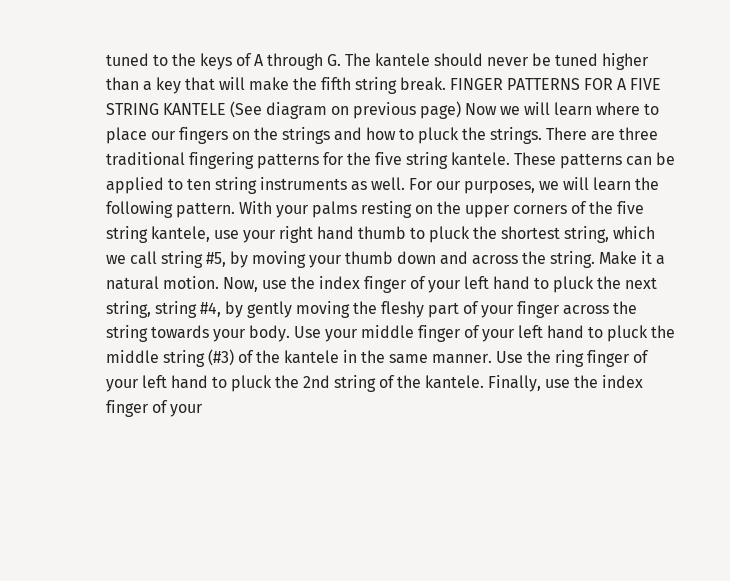tuned to the keys of A through G. The kantele should never be tuned higher than a key that will make the fifth string break. FINGER PATTERNS FOR A FIVE STRING KANTELE (See diagram on previous page) Now we will learn where to place our fingers on the strings and how to pluck the strings. There are three traditional fingering patterns for the five string kantele. These patterns can be applied to ten string instruments as well. For our purposes, we will learn the following pattern. With your palms resting on the upper corners of the five string kantele, use your right hand thumb to pluck the shortest string, which we call string #5, by moving your thumb down and across the string. Make it a natural motion. Now, use the index finger of your left hand to pluck the next string, string #4, by gently moving the fleshy part of your finger across the string towards your body. Use your middle finger of your left hand to pluck the middle string (#3) of the kantele in the same manner. Use the ring finger of your left hand to pluck the 2nd string of the kantele. Finally, use the index finger of your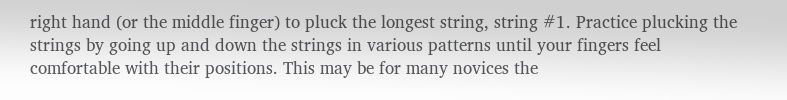right hand (or the middle finger) to pluck the longest string, string #1. Practice plucking the strings by going up and down the strings in various patterns until your fingers feel comfortable with their positions. This may be for many novices the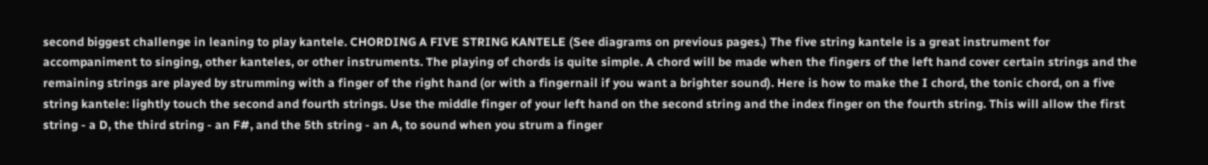second biggest challenge in leaning to play kantele. CHORDING A FIVE STRING KANTELE (See diagrams on previous pages.) The five string kantele is a great instrument for accompaniment to singing, other kanteles, or other instruments. The playing of chords is quite simple. A chord will be made when the fingers of the left hand cover certain strings and the remaining strings are played by strumming with a finger of the right hand (or with a fingernail if you want a brighter sound). Here is how to make the I chord, the tonic chord, on a five string kantele: lightly touch the second and fourth strings. Use the middle finger of your left hand on the second string and the index finger on the fourth string. This will allow the first string - a D, the third string - an F#, and the 5th string - an A, to sound when you strum a finger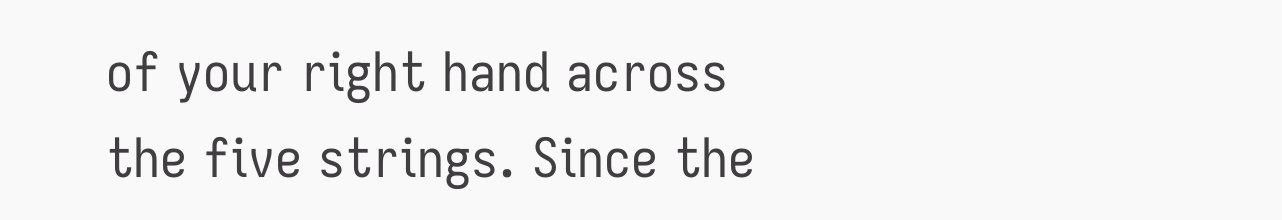of your right hand across the five strings. Since the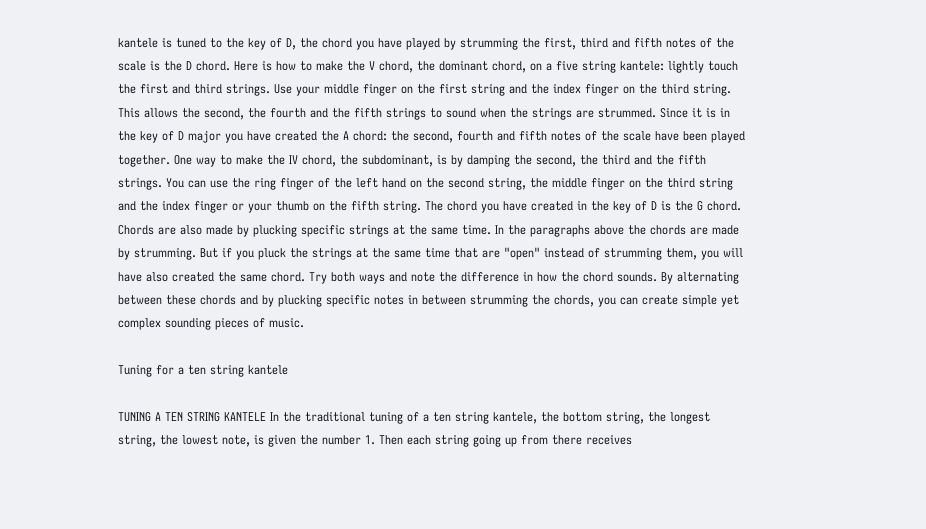kantele is tuned to the key of D, the chord you have played by strumming the first, third and fifth notes of the scale is the D chord. Here is how to make the V chord, the dominant chord, on a five string kantele: lightly touch the first and third strings. Use your middle finger on the first string and the index finger on the third string. This allows the second, the fourth and the fifth strings to sound when the strings are strummed. Since it is in the key of D major you have created the A chord: the second, fourth and fifth notes of the scale have been played together. One way to make the IV chord, the subdominant, is by damping the second, the third and the fifth strings. You can use the ring finger of the left hand on the second string, the middle finger on the third string and the index finger or your thumb on the fifth string. The chord you have created in the key of D is the G chord. Chords are also made by plucking specific strings at the same time. In the paragraphs above the chords are made by strumming. But if you pluck the strings at the same time that are "open" instead of strumming them, you will have also created the same chord. Try both ways and note the difference in how the chord sounds. By alternating between these chords and by plucking specific notes in between strumming the chords, you can create simple yet complex sounding pieces of music.

Tuning for a ten string kantele

TUNING A TEN STRING KANTELE In the traditional tuning of a ten string kantele, the bottom string, the longest string, the lowest note, is given the number 1. Then each string going up from there receives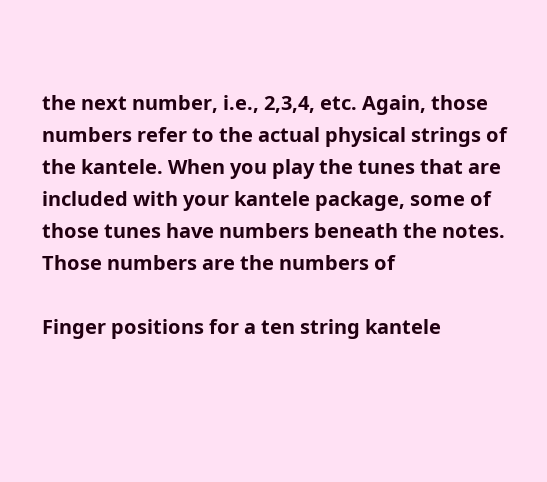the next number, i.e., 2,3,4, etc. Again, those numbers refer to the actual physical strings of the kantele. When you play the tunes that are included with your kantele package, some of those tunes have numbers beneath the notes. Those numbers are the numbers of

Finger positions for a ten string kantele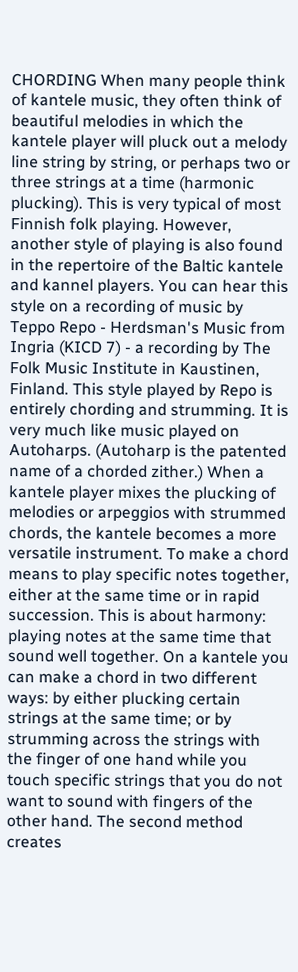CHORDING When many people think of kantele music, they often think of beautiful melodies in which the kantele player will pluck out a melody line string by string, or perhaps two or three strings at a time (harmonic plucking). This is very typical of most Finnish folk playing. However, another style of playing is also found in the repertoire of the Baltic kantele and kannel players. You can hear this style on a recording of music by Teppo Repo - Herdsman's Music from Ingria (KICD 7) - a recording by The Folk Music Institute in Kaustinen, Finland. This style played by Repo is entirely chording and strumming. It is very much like music played on Autoharps. (Autoharp is the patented name of a chorded zither.) When a kantele player mixes the plucking of melodies or arpeggios with strummed chords, the kantele becomes a more versatile instrument. To make a chord means to play specific notes together, either at the same time or in rapid succession. This is about harmony: playing notes at the same time that sound well together. On a kantele you can make a chord in two different ways: by either plucking certain strings at the same time; or by strumming across the strings with the finger of one hand while you touch specific strings that you do not want to sound with fingers of the other hand. The second method creates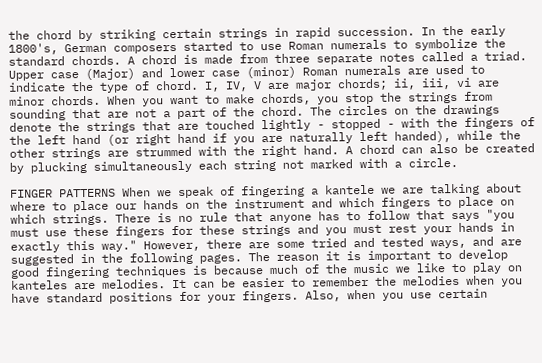the chord by striking certain strings in rapid succession. In the early 1800's, German composers started to use Roman numerals to symbolize the standard chords. A chord is made from three separate notes called a triad. Upper case (Major) and lower case (minor) Roman numerals are used to indicate the type of chord. I, IV, V are major chords; ii, iii, vi are minor chords. When you want to make chords, you stop the strings from sounding that are not a part of the chord. The circles on the drawings denote the strings that are touched lightly - stopped - with the fingers of the left hand (or right hand if you are naturally left handed), while the other strings are strummed with the right hand. A chord can also be created by plucking simultaneously each string not marked with a circle.

FINGER PATTERNS When we speak of fingering a kantele we are talking about where to place our hands on the instrument and which fingers to place on which strings. There is no rule that anyone has to follow that says "you must use these fingers for these strings and you must rest your hands in exactly this way." However, there are some tried and tested ways, and are suggested in the following pages. The reason it is important to develop good fingering techniques is because much of the music we like to play on kanteles are melodies. It can be easier to remember the melodies when you have standard positions for your fingers. Also, when you use certain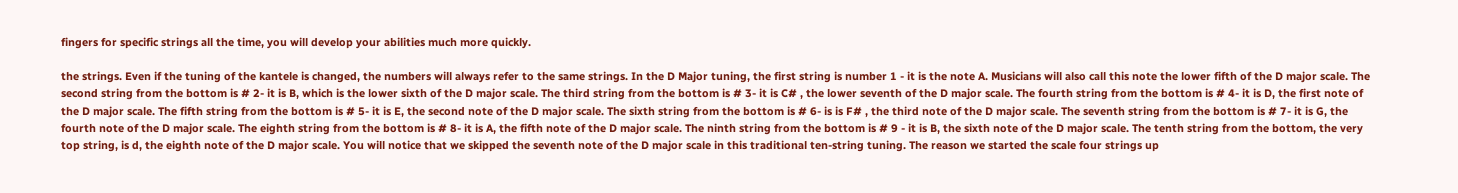fingers for specific strings all the time, you will develop your abilities much more quickly.

the strings. Even if the tuning of the kantele is changed, the numbers will always refer to the same strings. In the D Major tuning, the first string is number 1 - it is the note A. Musicians will also call this note the lower fifth of the D major scale. The second string from the bottom is # 2- it is B, which is the lower sixth of the D major scale. The third string from the bottom is # 3- it is C# , the lower seventh of the D major scale. The fourth string from the bottom is # 4- it is D, the first note of the D major scale. The fifth string from the bottom is # 5- it is E, the second note of the D major scale. The sixth string from the bottom is # 6- is is F# , the third note of the D major scale. The seventh string from the bottom is # 7- it is G, the fourth note of the D major scale. The eighth string from the bottom is # 8- it is A, the fifth note of the D major scale. The ninth string from the bottom is # 9 - it is B, the sixth note of the D major scale. The tenth string from the bottom, the very top string, is d, the eighth note of the D major scale. You will notice that we skipped the seventh note of the D major scale in this traditional ten-string tuning. The reason we started the scale four strings up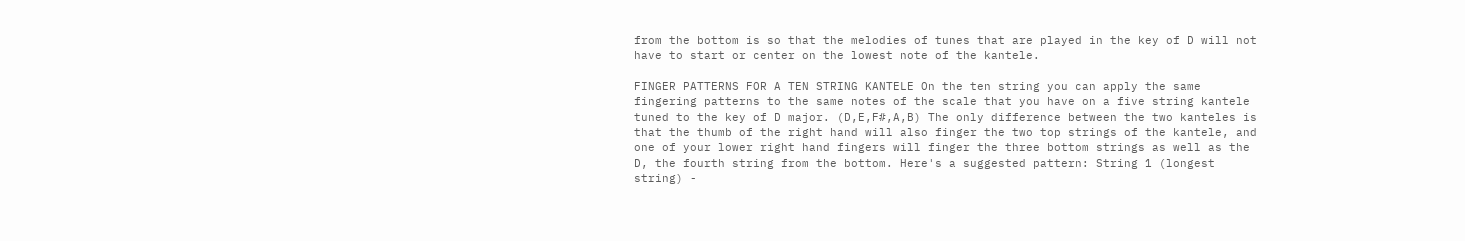from the bottom is so that the melodies of tunes that are played in the key of D will not have to start or center on the lowest note of the kantele.

FINGER PATTERNS FOR A TEN STRING KANTELE On the ten string you can apply the same fingering patterns to the same notes of the scale that you have on a five string kantele tuned to the key of D major. (D,E,F#,A,B) The only difference between the two kanteles is that the thumb of the right hand will also finger the two top strings of the kantele, and one of your lower right hand fingers will finger the three bottom strings as well as the D, the fourth string from the bottom. Here's a suggested pattern: String 1 (longest string) -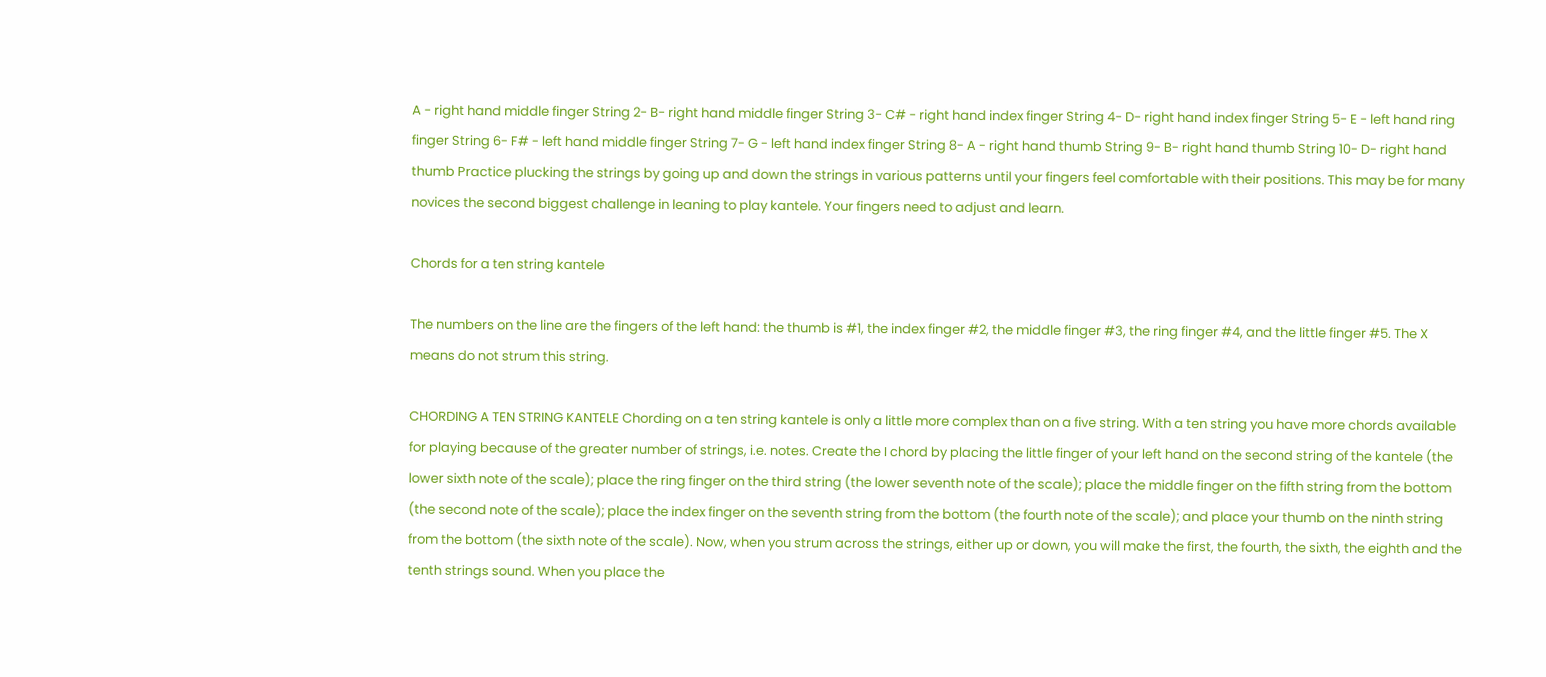A - right hand middle finger String 2- B- right hand middle finger String 3- C# - right hand index finger String 4- D- right hand index finger String 5- E - left hand ring finger String 6- F# - left hand middle finger String 7- G - left hand index finger String 8- A - right hand thumb String 9- B- right hand thumb String 10- D- right hand thumb Practice plucking the strings by going up and down the strings in various patterns until your fingers feel comfortable with their positions. This may be for many novices the second biggest challenge in leaning to play kantele. Your fingers need to adjust and learn.

Chords for a ten string kantele

The numbers on the line are the fingers of the left hand: the thumb is #1, the index finger #2, the middle finger #3, the ring finger #4, and the little finger #5. The X means do not strum this string.

CHORDING A TEN STRING KANTELE Chording on a ten string kantele is only a little more complex than on a five string. With a ten string you have more chords available for playing because of the greater number of strings, i.e. notes. Create the I chord by placing the little finger of your left hand on the second string of the kantele (the lower sixth note of the scale); place the ring finger on the third string (the lower seventh note of the scale); place the middle finger on the fifth string from the bottom (the second note of the scale); place the index finger on the seventh string from the bottom (the fourth note of the scale); and place your thumb on the ninth string from the bottom (the sixth note of the scale). Now, when you strum across the strings, either up or down, you will make the first, the fourth, the sixth, the eighth and the tenth strings sound. When you place the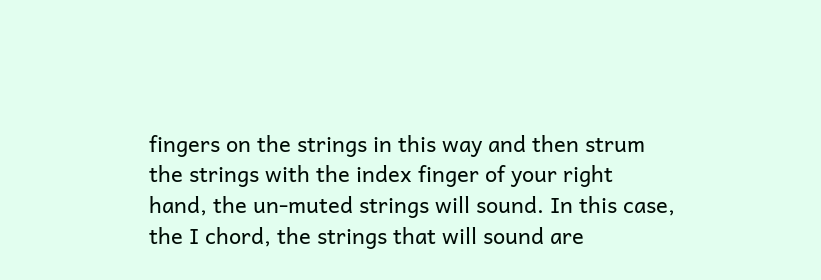fingers on the strings in this way and then strum the strings with the index finger of your right hand, the un-muted strings will sound. In this case, the I chord, the strings that will sound are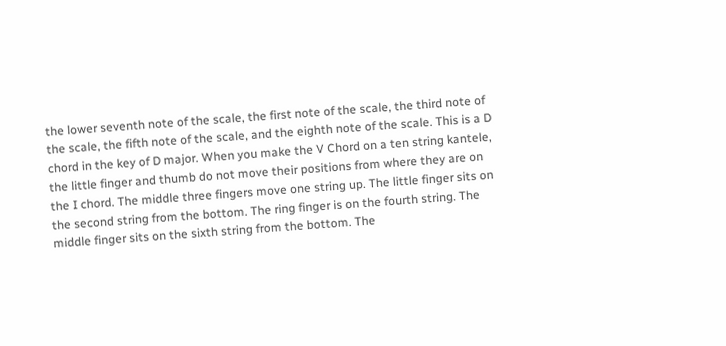the lower seventh note of the scale, the first note of the scale, the third note of the scale, the fifth note of the scale, and the eighth note of the scale. This is a D chord in the key of D major. When you make the V Chord on a ten string kantele, the little finger and thumb do not move their positions from where they are on the I chord. The middle three fingers move one string up. The little finger sits on the second string from the bottom. The ring finger is on the fourth string. The middle finger sits on the sixth string from the bottom. The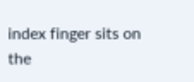index finger sits on the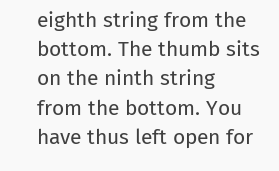eighth string from the bottom. The thumb sits on the ninth string from the bottom. You have thus left open for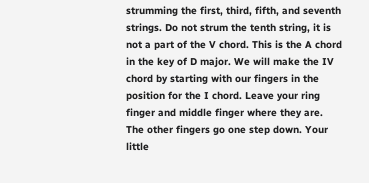strumming the first, third, fifth, and seventh strings. Do not strum the tenth string, it is not a part of the V chord. This is the A chord in the key of D major. We will make the IV chord by starting with our fingers in the position for the I chord. Leave your ring finger and middle finger where they are. The other fingers go one step down. Your little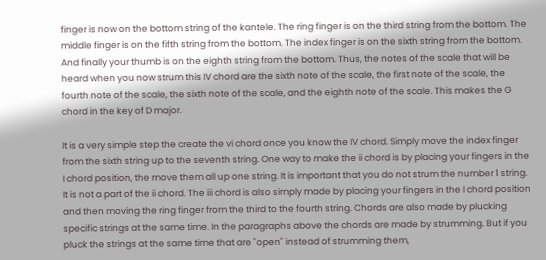finger is now on the bottom string of the kantele. The ring finger is on the third string from the bottom. The middle finger is on the fifth string from the bottom. The index finger is on the sixth string from the bottom. And finally your thumb is on the eighth string from the bottom. Thus, the notes of the scale that will be heard when you now strum this IV chord are the sixth note of the scale, the first note of the scale, the fourth note of the scale, the sixth note of the scale, and the eighth note of the scale. This makes the G chord in the key of D major.

It is a very simple step the create the vi chord once you know the IV chord. Simply move the index finger from the sixth string up to the seventh string. One way to make the ii chord is by placing your fingers in the I chord position, the move them all up one string. It is important that you do not strum the number 1 string. It is not a part of the ii chord. The iii chord is also simply made by placing your fingers in the I chord position and then moving the ring finger from the third to the fourth string. Chords are also made by plucking specific strings at the same time. In the paragraphs above the chords are made by strumming. But if you pluck the strings at the same time that are "open" instead of strumming them,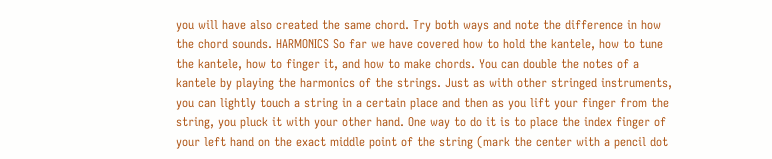you will have also created the same chord. Try both ways and note the difference in how the chord sounds. HARMONICS So far we have covered how to hold the kantele, how to tune the kantele, how to finger it, and how to make chords. You can double the notes of a kantele by playing the harmonics of the strings. Just as with other stringed instruments, you can lightly touch a string in a certain place and then as you lift your finger from the string, you pluck it with your other hand. One way to do it is to place the index finger of your left hand on the exact middle point of the string (mark the center with a pencil dot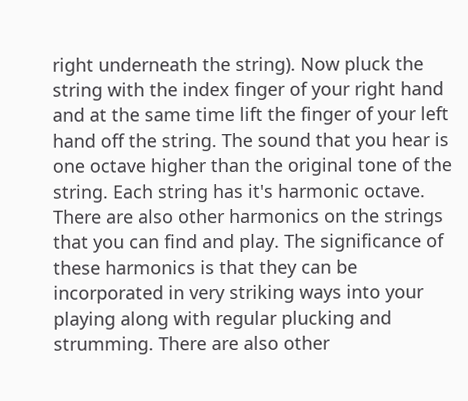right underneath the string). Now pluck the string with the index finger of your right hand and at the same time lift the finger of your left hand off the string. The sound that you hear is one octave higher than the original tone of the string. Each string has it's harmonic octave. There are also other harmonics on the strings that you can find and play. The significance of these harmonics is that they can be incorporated in very striking ways into your playing along with regular plucking and strumming. There are also other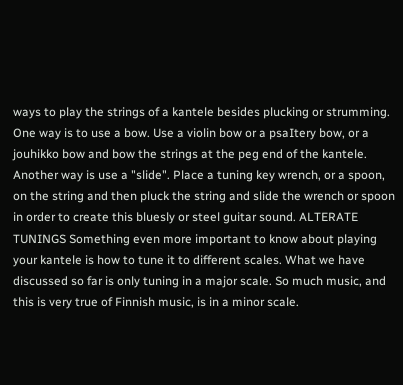ways to play the strings of a kantele besides plucking or strumming. One way is to use a bow. Use a violin bow or a psaItery bow, or a jouhikko bow and bow the strings at the peg end of the kantele. Another way is use a "slide". Place a tuning key wrench, or a spoon, on the string and then pluck the string and slide the wrench or spoon in order to create this bluesly or steel guitar sound. ALTERATE TUNINGS Something even more important to know about playing your kantele is how to tune it to different scales. What we have discussed so far is only tuning in a major scale. So much music, and this is very true of Finnish music, is in a minor scale.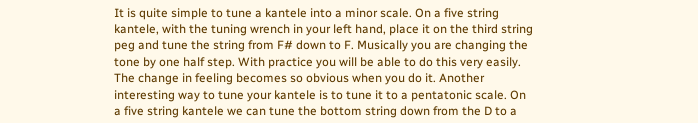It is quite simple to tune a kantele into a minor scale. On a five string kantele, with the tuning wrench in your left hand, place it on the third string peg and tune the string from F# down to F. Musically you are changing the tone by one half step. With practice you will be able to do this very easily. The change in feeling becomes so obvious when you do it. Another interesting way to tune your kantele is to tune it to a pentatonic scale. On a five string kantele we can tune the bottom string down from the D to a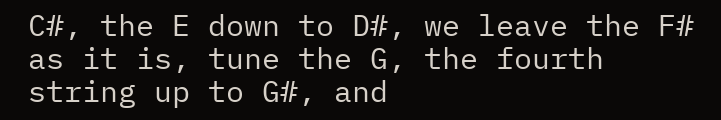C#, the E down to D#, we leave the F# as it is, tune the G, the fourth string up to G#, and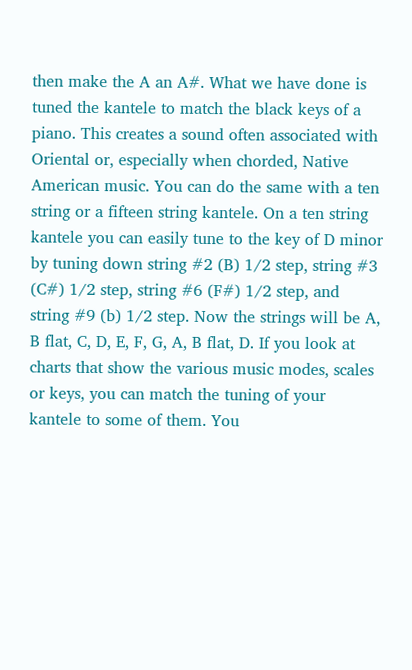then make the A an A#. What we have done is tuned the kantele to match the black keys of a piano. This creates a sound often associated with Oriental or, especially when chorded, Native American music. You can do the same with a ten string or a fifteen string kantele. On a ten string kantele you can easily tune to the key of D minor by tuning down string #2 (B) 1/2 step, string #3 (C#) 1/2 step, string #6 (F#) 1/2 step, and string #9 (b) 1/2 step. Now the strings will be A, B flat, C, D, E, F, G, A, B flat, D. If you look at charts that show the various music modes, scales or keys, you can match the tuning of your kantele to some of them. You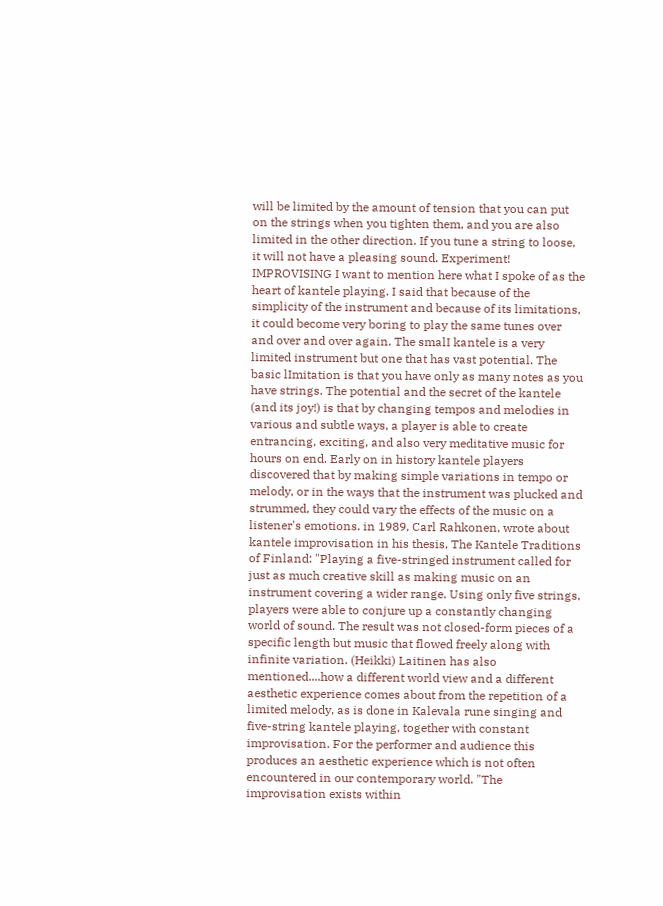will be limited by the amount of tension that you can put on the strings when you tighten them, and you are also limited in the other direction. If you tune a string to loose, it will not have a pleasing sound. Experiment! IMPROVISING I want to mention here what I spoke of as the heart of kantele playing. I said that because of the simplicity of the instrument and because of its limitations, it could become very boring to play the same tunes over and over and over again. The smalI kantele is a very limited instrument but one that has vast potential. The basic lImitation is that you have only as many notes as you have strings. The potential and the secret of the kantele (and its joy!) is that by changing tempos and melodies in various and subtle ways, a player is able to create entrancing, exciting, and also very meditative music for hours on end. Early on in history kantele players discovered that by making simple variations in tempo or melody, or in the ways that the instrument was plucked and strummed, they could vary the effects of the music on a listener's emotions. in 1989, Carl Rahkonen, wrote about kantele improvisation in his thesis, The Kantele Traditions of Finland: "Playing a five-stringed instrument called for just as much creative skill as making music on an instrument covering a wider range. Using only five strings, players were able to conjure up a constantly changing world of sound. The result was not closed-form pieces of a specific length but music that flowed freely along with infinite variation. (Heikki) Laitinen has also mentioned....how a different world view and a different aesthetic experience comes about from the repetition of a limited melody, as is done in Kalevala rune singing and five-string kantele playing, together with constant improvisation. For the performer and audience this produces an aesthetic experience which is not often encountered in our contemporary world. "The improvisation exists within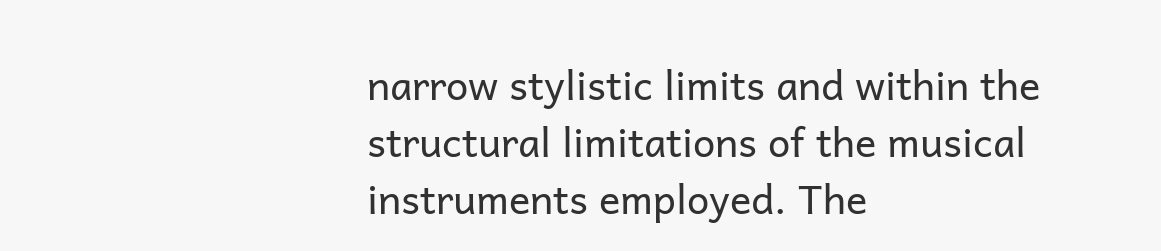narrow stylistic limits and within the structural limitations of the musical instruments employed. The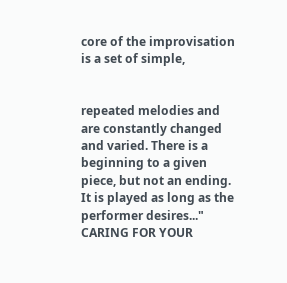core of the improvisation is a set of simple,


repeated melodies and are constantly changed and varied. There is a beginning to a given piece, but not an ending. It is played as long as the performer desires..." CARING FOR YOUR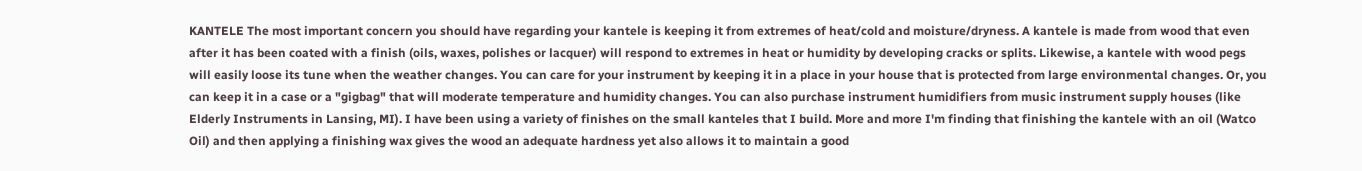KANTELE The most important concern you should have regarding your kantele is keeping it from extremes of heat/cold and moisture/dryness. A kantele is made from wood that even after it has been coated with a finish (oils, waxes, polishes or lacquer) will respond to extremes in heat or humidity by developing cracks or splits. Likewise, a kantele with wood pegs will easily loose its tune when the weather changes. You can care for your instrument by keeping it in a place in your house that is protected from large environmental changes. Or, you can keep it in a case or a "gigbag" that will moderate temperature and humidity changes. You can also purchase instrument humidifiers from music instrument supply houses (like Elderly Instruments in Lansing, MI). I have been using a variety of finishes on the small kanteles that I build. More and more I'm finding that finishing the kantele with an oil (Watco Oil) and then applying a finishing wax gives the wood an adequate hardness yet also allows it to maintain a good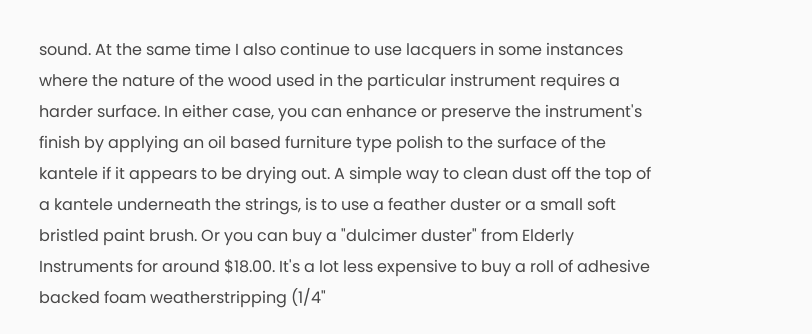sound. At the same time I also continue to use lacquers in some instances where the nature of the wood used in the particular instrument requires a harder surface. In either case, you can enhance or preserve the instrument's finish by applying an oil based furniture type polish to the surface of the kantele if it appears to be drying out. A simple way to clean dust off the top of a kantele underneath the strings, is to use a feather duster or a small soft bristled paint brush. Or you can buy a "dulcimer duster" from Elderly Instruments for around $18.00. It's a lot less expensive to buy a roll of adhesive backed foam weatherstripping (1/4"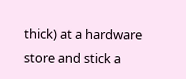thick) at a hardware store and stick a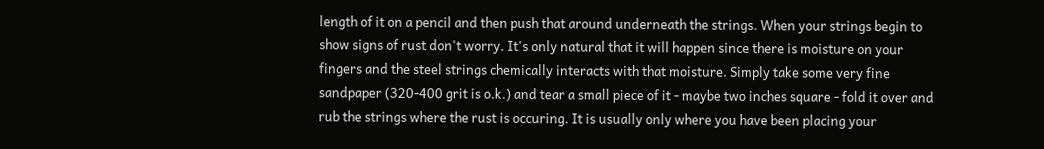length of it on a pencil and then push that around underneath the strings. When your strings begin to show signs of rust don't worry. It's only natural that it will happen since there is moisture on your fingers and the steel strings chemically interacts with that moisture. Simply take some very fine sandpaper (320-400 grit is o.k.) and tear a small piece of it - maybe two inches square - fold it over and rub the strings where the rust is occuring. It is usually only where you have been placing your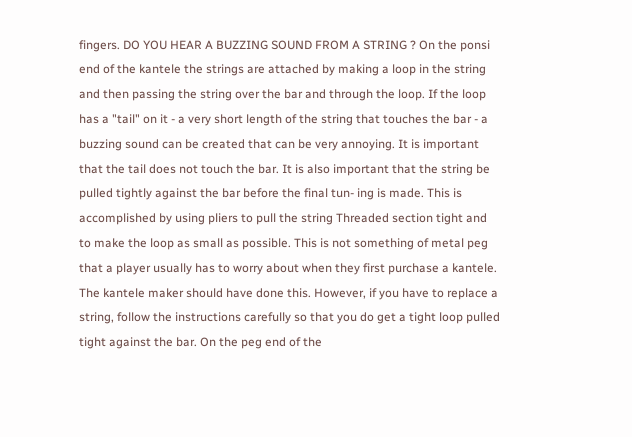fingers. DO YOU HEAR A BUZZING SOUND FROM A STRING ? On the ponsi end of the kantele the strings are attached by making a loop in the string and then passing the string over the bar and through the loop. If the loop has a "tail" on it - a very short length of the string that touches the bar - a buzzing sound can be created that can be very annoying. It is important that the tail does not touch the bar. It is also important that the string be pulled tightly against the bar before the final tun- ing is made. This is accomplished by using pliers to pull the string Threaded section tight and to make the loop as small as possible. This is not something of metal peg that a player usually has to worry about when they first purchase a kantele. The kantele maker should have done this. However, if you have to replace a string, follow the instructions carefully so that you do get a tight loop pulled tight against the bar. On the peg end of the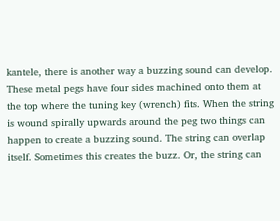kantele, there is another way a buzzing sound can develop. These metal pegs have four sides machined onto them at the top where the tuning key (wrench) fits. When the string is wound spirally upwards around the peg two things can happen to create a buzzing sound. The string can overlap itself. Sometimes this creates the buzz. Or, the string can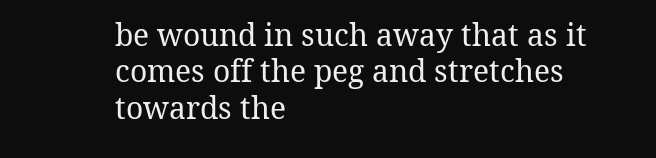be wound in such away that as it comes off the peg and stretches towards the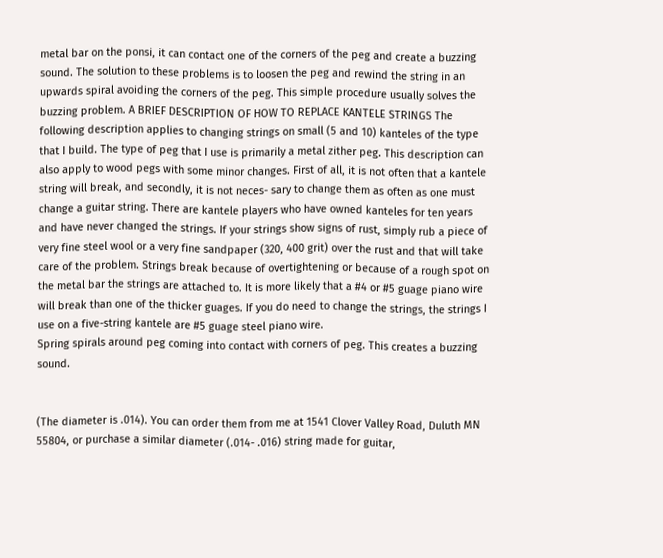metal bar on the ponsi, it can contact one of the corners of the peg and create a buzzing sound. The solution to these problems is to loosen the peg and rewind the string in an upwards spiral avoiding the corners of the peg. This simple procedure usually solves the buzzing problem. A BRIEF DESCRIPTION OF HOW TO REPLACE KANTELE STRINGS The following description applies to changing strings on small (5 and 10) kanteles of the type that I build. The type of peg that I use is primarily a metal zither peg. This description can also apply to wood pegs with some minor changes. First of all, it is not often that a kantele string will break, and secondly, it is not neces- sary to change them as often as one must change a guitar string. There are kantele players who have owned kanteles for ten years and have never changed the strings. If your strings show signs of rust, simply rub a piece of very fine steel wool or a very fine sandpaper (320, 400 grit) over the rust and that will take care of the problem. Strings break because of overtightening or because of a rough spot on the metal bar the strings are attached to. It is more likely that a #4 or #5 guage piano wire will break than one of the thicker guages. If you do need to change the strings, the strings I use on a five-string kantele are #5 guage steel piano wire.
Spring spirals around peg coming into contact with corners of peg. This creates a buzzing sound.


(The diameter is .014). You can order them from me at 1541 Clover Valley Road, Duluth MN 55804, or purchase a similar diameter (.014- .016) string made for guitar,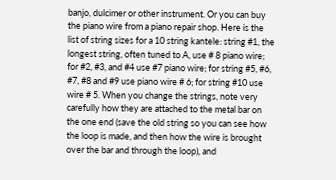banjo, dulcimer or other instrument. Or you can buy the piano wire from a piano repair shop. Here is the list of string sizes for a 10 string kantele: string #1, the longest string, often tuned to A, use # 8 piano wire; for #2, #3, and #4 use #7 piano wire; for string #5, #6, #7, #8 and #9 use piano wire # 6; for string #10 use wire # 5. When you change the strings, note very carefully how they are attached to the metal bar on the one end (save the old string so you can see how the loop is made, and then how the wire is brought over the bar and through the loop), and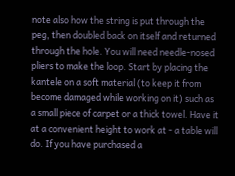note also how the string is put through the peg, then doubled back on itself and returned through the hole. You will need needle-nosed pliers to make the loop. Start by placing the kantele on a soft material (to keep it from become damaged while working on it) such as a small piece of carpet or a thick towel. Have it at a convenient height to work at - a table will do. If you have purchased a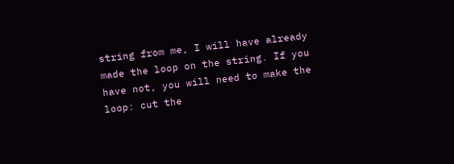string from me, I will have already made the loop on the string. If you have not, you will need to make the loop: cut the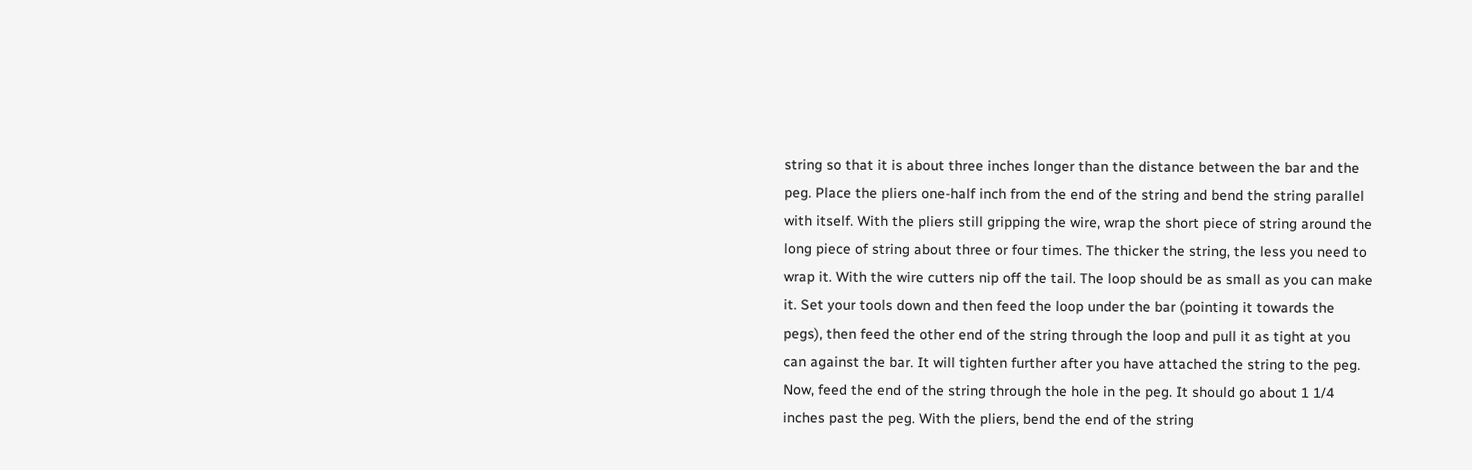string so that it is about three inches longer than the distance between the bar and the peg. Place the pliers one-half inch from the end of the string and bend the string parallel with itself. With the pliers still gripping the wire, wrap the short piece of string around the long piece of string about three or four times. The thicker the string, the less you need to wrap it. With the wire cutters nip off the tail. The loop should be as small as you can make it. Set your tools down and then feed the loop under the bar (pointing it towards the pegs), then feed the other end of the string through the loop and pull it as tight at you can against the bar. It will tighten further after you have attached the string to the peg. Now, feed the end of the string through the hole in the peg. It should go about 1 1/4 inches past the peg. With the pliers, bend the end of the string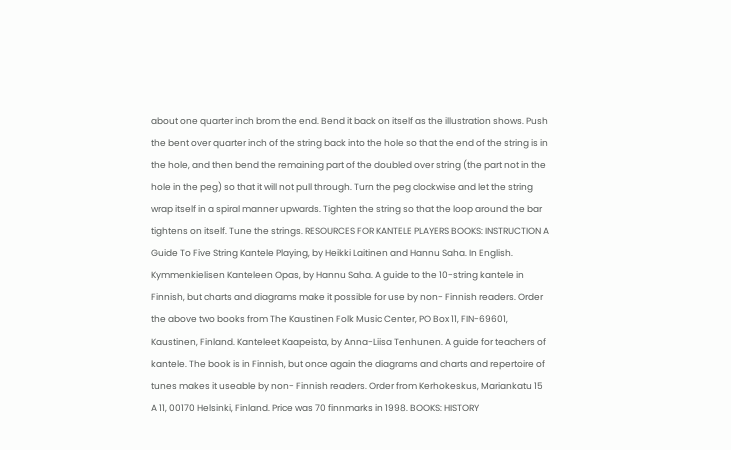about one quarter inch brom the end. Bend it back on itself as the illustration shows. Push the bent over quarter inch of the string back into the hole so that the end of the string is in the hole, and then bend the remaining part of the doubled over string (the part not in the hole in the peg) so that it will not pull through. Turn the peg clockwise and let the string wrap itself in a spiral manner upwards. Tighten the string so that the loop around the bar tightens on itself. Tune the strings. RESOURCES FOR KANTELE PLAYERS BOOKS: INSTRUCTION A Guide To Five String Kantele Playing, by Heikki Laitinen and Hannu Saha. In English. Kymmenkielisen Kanteleen Opas, by Hannu Saha. A guide to the 10-string kantele in Finnish, but charts and diagrams make it possible for use by non- Finnish readers. Order the above two books from The Kaustinen Folk Music Center, PO Box 11, FIN-69601, Kaustinen, Finland. Kanteleet Kaapeista, by Anna-Liisa Tenhunen. A guide for teachers of kantele. The book is in Finnish, but once again the diagrams and charts and repertoire of tunes makes it useable by non- Finnish readers. Order from Kerhokeskus, Mariankatu 15 A 11, 00170 Helsinki, Finland. Price was 70 finnmarks in 1998. BOOKS: HISTORY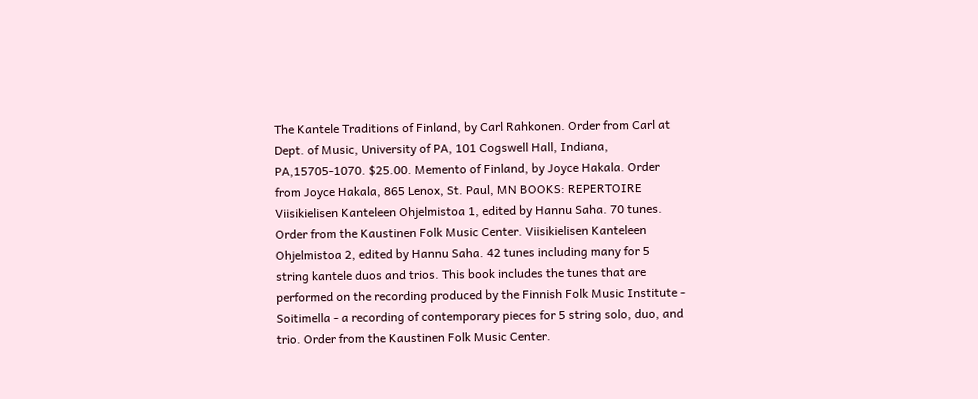The Kantele Traditions of Finland, by Carl Rahkonen. Order from Carl at Dept. of Music, University of PA, 101 Cogswell Hall, Indiana, PA,15705-1070. $25.00. Memento of Finland, by Joyce Hakala. Order from Joyce Hakala, 865 Lenox, St. Paul, MN BOOKS: REPERTOIRE Viisikielisen Kanteleen Ohjelmistoa 1, edited by Hannu Saha. 70 tunes. Order from the Kaustinen Folk Music Center. Viisikielisen Kanteleen Ohjelmistoa 2, edited by Hannu Saha. 42 tunes including many for 5 string kantele duos and trios. This book includes the tunes that are performed on the recording produced by the Finnish Folk Music Institute - Soitimella - a recording of contemporary pieces for 5 string solo, duo, and trio. Order from the Kaustinen Folk Music Center.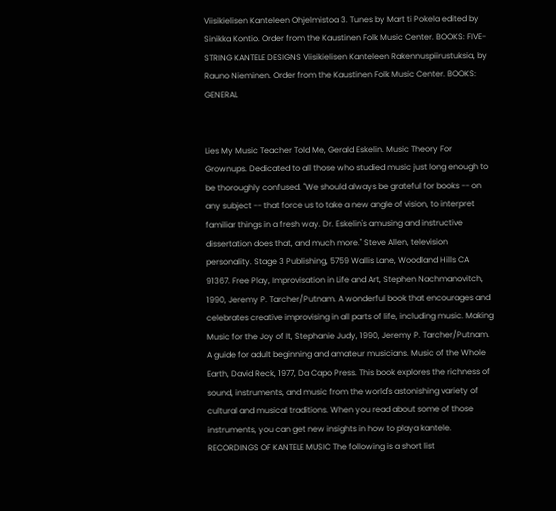Viisikielisen Kanteleen Ohjelmistoa 3. Tunes by Mart ti Pokela edited by Sinikka Kontio. Order from the Kaustinen Folk Music Center. BOOKS: FIVE-STRING KANTELE DESIGNS Viisikielisen Kanteleen Rakennuspiirustuksia, by Rauno Nieminen. Order from the Kaustinen Folk Music Center. BOOKS: GENERAL


Lies My Music Teacher Told Me, Gerald Eskelin. Music Theory For Grownups. Dedicated to all those who studied music just long enough to be thoroughly confused. "We should always be grateful for books -- on any subject -- that force us to take a new angle of vision, to interpret familiar things in a fresh way. Dr. Eskelin's amusing and instructive dissertation does that, and much more." Steve Allen, television personality. Stage 3 Publishing, 5759 Wallis Lane, Woodland Hills CA 91367. Free Play, Improvisation in Life and Art, Stephen Nachmanovitch, 1990, Jeremy P. Tarcher/Putnam. A wonderful book that encourages and celebrates creative improvising in all parts of life, including music. Making Music for the Joy of It, Stephanie Judy, 1990, Jeremy P. Tarcher/Putnam. A guide for adult beginning and amateur musicians. Music of the Whole Earth, David Reck, 1977, Da Capo Press. This book explores the richness of sound, instruments, and music from the world's astonishing variety of cultural and musical traditions. When you read about some of those instruments, you can get new insights in how to playa kantele. RECORDINGS OF KANTELE MUSIC The following is a short list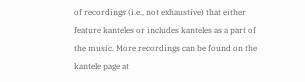of recordings (i.e., not exhaustive) that either feature kanteles or includes kanteles as a part of the music. More recordings can be found on the kantele page at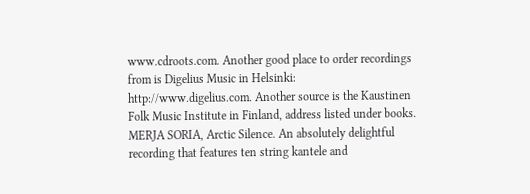www.cdroots.com. Another good place to order recordings from is Digelius Music in Helsinki: http://www.digelius.com. Another source is the Kaustinen Folk Music Institute in Finland, address listed under books. MERJA SORIA, Arctic Silence. An absolutely delightful recording that features ten string kantele and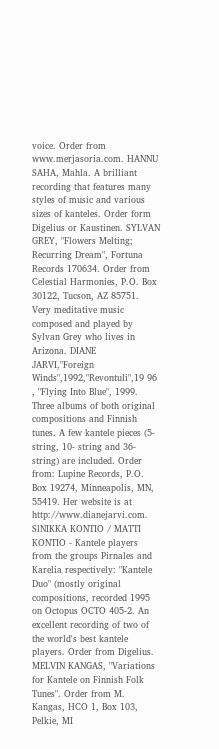voice. Order from www.merjasoria.com. HANNU SAHA, Mahla. A brilliant recording that features many styles of music and various sizes of kanteles. Order form Digelius or Kaustinen. SYLVAN GREY, "Flowers Melting; Recurring Dream", Fortuna Records 170634. Order from Celestial Harmonies, P.O. Box 30122, Tucson, AZ 85751. Very meditative music composed and played by Sylvan Grey who lives in Arizona. DIANE JARVI,"Foreign Winds",1992,"Revontuli",19 96 , "Flying Into Blue", 1999. Three albums of both original compositions and Finnish tunes. A few kantele pieces (5-string, 10- string and 36-string) are included. Order from: Lupine Records, P.O. Box 19274, Minneapolis, MN, 55419. Her website is at http://www.dianejarvi.com. SlNIKKA KONTIO / MATTI KONTIO - Kantele players from the groups Pirnales and Karelia respectively: "Kantele Duo" (mostly original compositions, recorded 1995 on Octopus OCTO 405-2. An excellent recording of two of the world's best kantele players. Order from Digelius. MELVIN KANGAS, "Variations for Kantele on Finnish Folk Tunes". Order from M. Kangas, HCO 1, Box 103, Pelkie, MI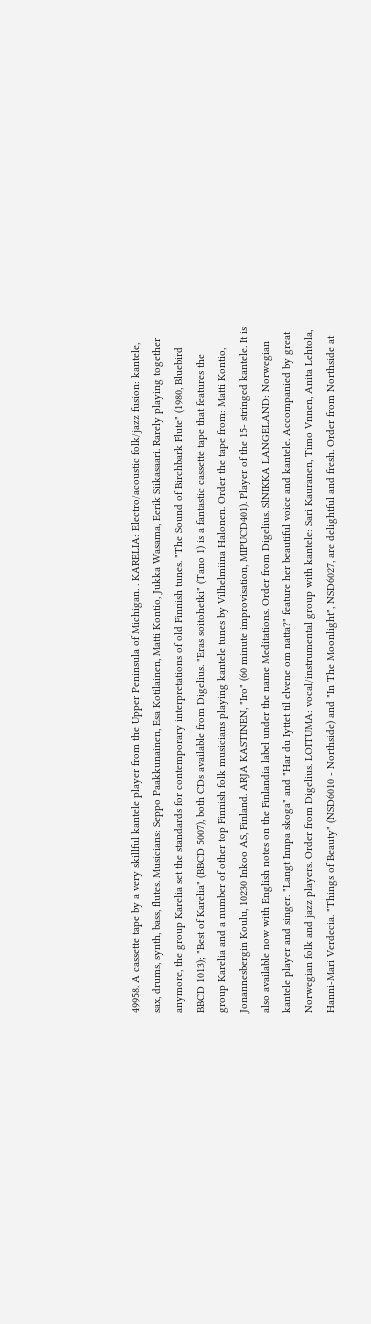49958. A cassette tape by a very skillful kantele player from the Upper Peninsula of Michigan. . KARELIA: Electro/acoustic folk/jazz fusion: kantele, sax, drums, synth, bass, flutes. Musicians: Seppo Paakkunainen, Esa Kotilainen, Matti Kontio, Jukka Wasama, Eerik Siikasaari. Rarely playing together anymore, the group Karelia set the standards for contemporary interpretations of old Finnish tunes. "The Sound of Birchbark Flute" (1980, Bluebird BBCD 1013); "Best of Karelia" (BBCD 5007), both CDs available from Digelius. "Eras soitohetki" (Tano 1) is a fantastic cassette tape that features the group Karelia and a number of other top Finnish folk musicians playing kantele tunes by Vilhelmiina Halonen. Order the tape from: Matti Kontio, Jonannesbergin Koulu, 10230 Inkoo AS, Finland. ARJA KASTINEN, "Iro" (60 minute improvisation, MIPUCD401). Player of the 15- stringed kantele. It is also available now with English notes on the Finlandia label under the name Meditations. Order from Digelius. SlNIKKA LANGELAND: Norwegian kantele player and singer. "Langt Innpa skoga" and "Har du Iyttet til elvene om natta?" feature her beautiful voice and kantele. Accompanied by great Norwegian folk and jazz players. Order from Digelius. LOITUMA: vocal/instrumental group with kantele: Sari Kauranen, Timo Vnnen, Anita Lehtola, Hanni-Mari Verdecia. "Things of Beauty" (NSD6010 - Northside) and "In The Moonlight", NSD6027, are delightful and fresh. Order from Northside at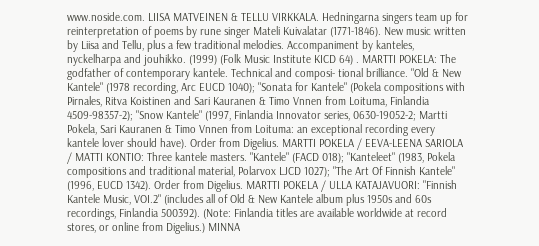www.noside.com. LIISA MATVEINEN & TELLU VIRKKALA. Hedningarna singers team up for reinterpretation of poems by rune singer Mateli Kuivalatar (1771-1846). New music written by Liisa and Tellu, plus a few traditional melodies. Accompaniment by kanteles, nyckelharpa and jouhikko. (1999) (Folk Music Institute KICD 64) . MARTTI POKELA: The godfather of contemporary kantele. Technical and composi- tional brilliance. "Old & New Kantele" (1978 recording, Arc EUCD 1040); "Sonata for Kantele" (Pokela compositions with Pirnales, Ritva Koistinen and Sari Kauranen & Timo Vnnen from Loituma, Finlandia 4509-98357-2); "Snow Kantele" (1997, Finlandia Innovator series, 0630-19052-2; Martti Pokela, Sari Kauranen & Timo Vnnen from Loituma: an exceptional recording every kantele lover should have). Order from Digelius. MARTTI POKELA / EEVA-LEENA SARIOLA / MATTI KONTIO: Three kantele masters. "Kantele" (FACD 018); "Kanteleet" (1983, Pokela compositions and traditional material, Polarvox LJCD 1027); "The Art Of Finnish Kantele" (1996, EUCD 1342). Order from Digelius. MARTTI POKELA / ULLA KATAJAVUORI: "Finnish Kantele Music, VOI.2" (includes all of Old & New Kantele album plus 1950s and 60s recordings, Finlandia 500392). (Note: Finlandia titles are available worldwide at record stores, or online from Digelius.) MINNA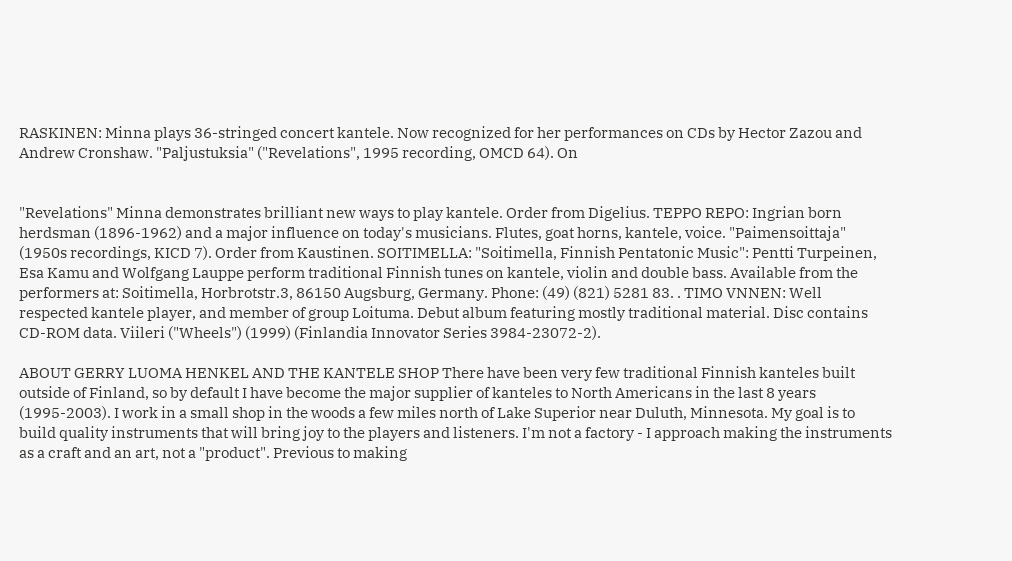RASKINEN: Minna plays 36-stringed concert kantele. Now recognized for her performances on CDs by Hector Zazou and Andrew Cronshaw. "Paljustuksia" ("Revelations", 1995 recording, OMCD 64). On


"Revelations" Minna demonstrates brilliant new ways to play kantele. Order from Digelius. TEPPO REPO: Ingrian born herdsman (1896-1962) and a major influence on today's musicians. Flutes, goat horns, kantele, voice. "Paimensoittaja" (1950s recordings, KICD 7). Order from Kaustinen. SOITIMELLA: "Soitimella, Finnish Pentatonic Music": Pentti Turpeinen, Esa Kamu and Wolfgang Lauppe perform traditional Finnish tunes on kantele, violin and double bass. Available from the performers at: Soitimella, Horbrotstr.3, 86150 Augsburg, Germany. Phone: (49) (821) 5281 83. . TIMO VNNEN: Well respected kantele player, and member of group Loituma. Debut album featuring mostly traditional material. Disc contains CD-ROM data. Viileri ("Wheels") (1999) (Finlandia Innovator Series 3984-23072-2).

ABOUT GERRY LUOMA HENKEL AND THE KANTELE SHOP There have been very few traditional Finnish kanteles built outside of Finland, so by default I have become the major supplier of kanteles to North Americans in the last 8 years (1995-2003). I work in a small shop in the woods a few miles north of Lake Superior near Duluth, Minnesota. My goal is to build quality instruments that will bring joy to the players and listeners. I'm not a factory - I approach making the instruments as a craft and an art, not a "product". Previous to making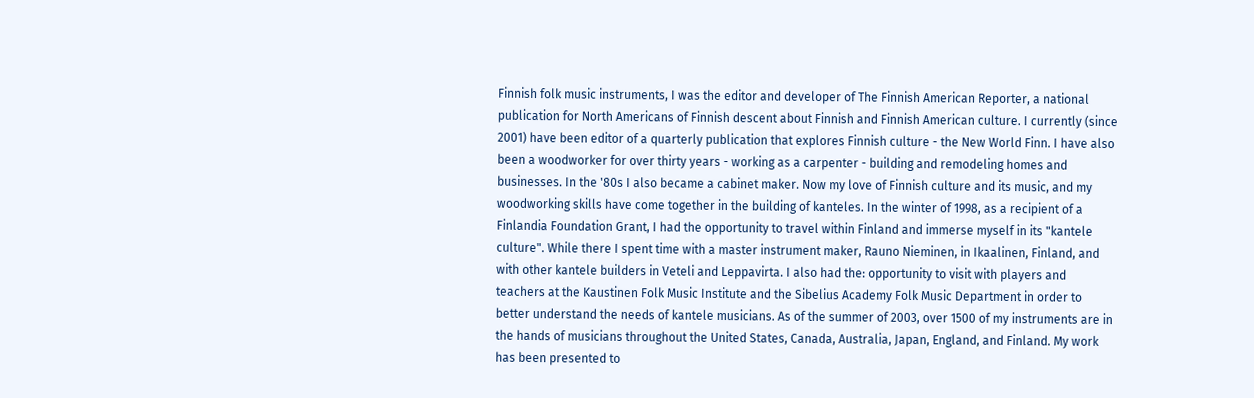Finnish folk music instruments, I was the editor and developer of The Finnish American Reporter, a national publication for North Americans of Finnish descent about Finnish and Finnish American culture. I currently (since 2001) have been editor of a quarterly publication that explores Finnish culture - the New World Finn. I have also been a woodworker for over thirty years - working as a carpenter - building and remodeling homes and businesses. In the '80s I also became a cabinet maker. Now my love of Finnish culture and its music, and my woodworking skills have come together in the building of kanteles. In the winter of 1998, as a recipient of a Finlandia Foundation Grant, I had the opportunity to travel within Finland and immerse myself in its "kantele culture". While there I spent time with a master instrument maker, Rauno Nieminen, in Ikaalinen, Finland, and with other kantele builders in Veteli and Leppavirta. I also had the: opportunity to visit with players and teachers at the Kaustinen Folk Music Institute and the Sibelius Academy Folk Music Department in order to better understand the needs of kantele musicians. As of the summer of 2003, over 1500 of my instruments are in the hands of musicians throughout the United States, Canada, Australia, Japan, England, and Finland. My work has been presented to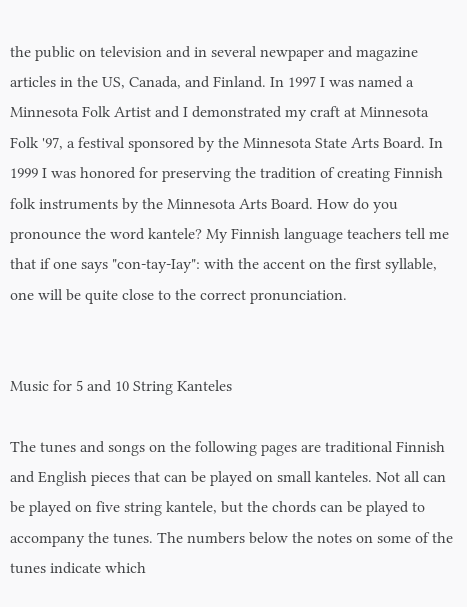the public on television and in several newpaper and magazine articles in the US, Canada, and Finland. In 1997 I was named a Minnesota Folk Artist and I demonstrated my craft at Minnesota Folk '97, a festival sponsored by the Minnesota State Arts Board. In 1999 I was honored for preserving the tradition of creating Finnish folk instruments by the Minnesota Arts Board. How do you pronounce the word kantele? My Finnish language teachers tell me that if one says "con-tay-Iay": with the accent on the first syllable, one will be quite close to the correct pronunciation.


Music for 5 and 10 String Kanteles

The tunes and songs on the following pages are traditional Finnish and English pieces that can be played on small kanteles. Not all can be played on five string kantele, but the chords can be played to accompany the tunes. The numbers below the notes on some of the tunes indicate which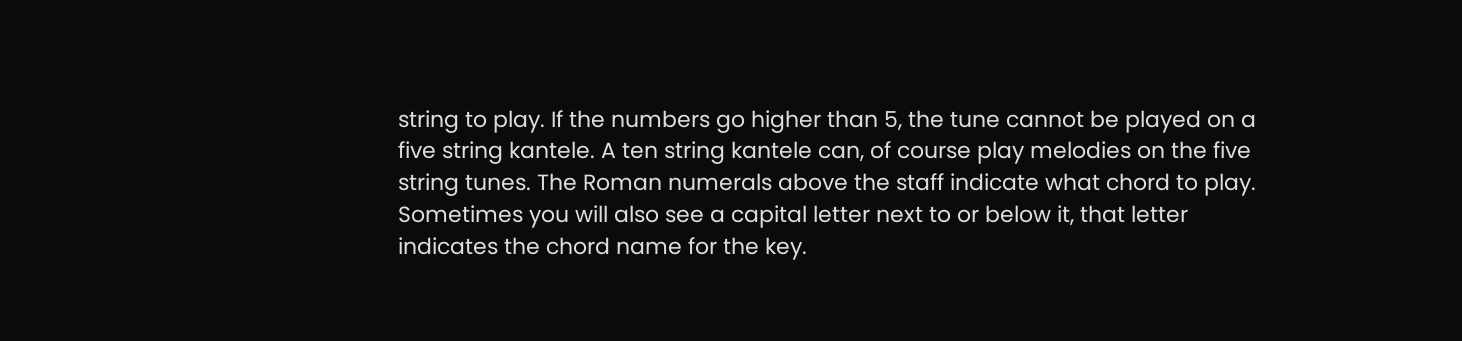string to play. If the numbers go higher than 5, the tune cannot be played on a five string kantele. A ten string kantele can, of course play melodies on the five string tunes. The Roman numerals above the staff indicate what chord to play. Sometimes you will also see a capital letter next to or below it, that letter indicates the chord name for the key.